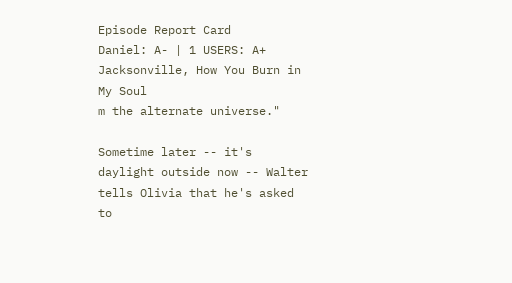Episode Report Card
Daniel: A- | 1 USERS: A+
Jacksonville, How You Burn in My Soul
m the alternate universe."

Sometime later -- it's daylight outside now -- Walter tells Olivia that he's asked to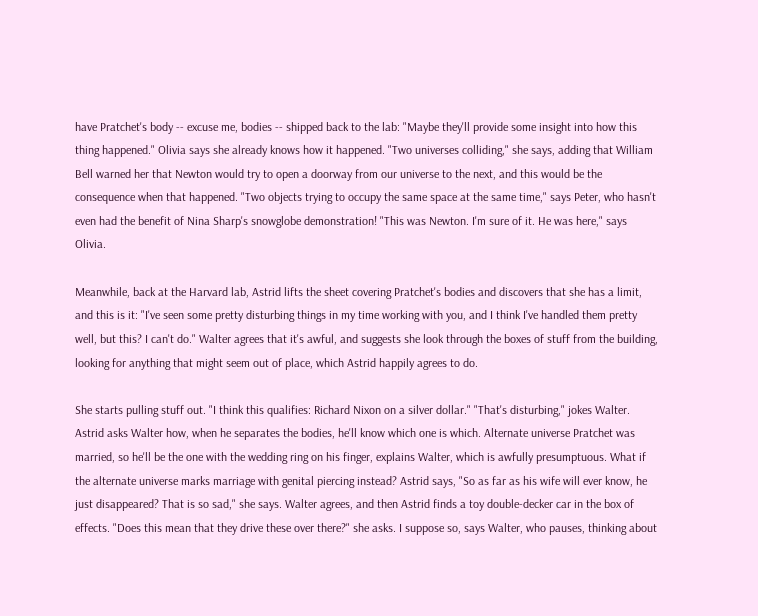have Pratchet's body -- excuse me, bodies -- shipped back to the lab: "Maybe they'll provide some insight into how this thing happened." Olivia says she already knows how it happened. "Two universes colliding," she says, adding that William Bell warned her that Newton would try to open a doorway from our universe to the next, and this would be the consequence when that happened. "Two objects trying to occupy the same space at the same time," says Peter, who hasn't even had the benefit of Nina Sharp's snowglobe demonstration! "This was Newton. I'm sure of it. He was here," says Olivia.

Meanwhile, back at the Harvard lab, Astrid lifts the sheet covering Pratchet's bodies and discovers that she has a limit, and this is it: "I've seen some pretty disturbing things in my time working with you, and I think I've handled them pretty well, but this? I can't do." Walter agrees that it's awful, and suggests she look through the boxes of stuff from the building, looking for anything that might seem out of place, which Astrid happily agrees to do.

She starts pulling stuff out. "I think this qualifies: Richard Nixon on a silver dollar." "That's disturbing," jokes Walter. Astrid asks Walter how, when he separates the bodies, he'll know which one is which. Alternate universe Pratchet was married, so he'll be the one with the wedding ring on his finger, explains Walter, which is awfully presumptuous. What if the alternate universe marks marriage with genital piercing instead? Astrid says, "So as far as his wife will ever know, he just disappeared? That is so sad," she says. Walter agrees, and then Astrid finds a toy double-decker car in the box of effects. "Does this mean that they drive these over there?" she asks. I suppose so, says Walter, who pauses, thinking about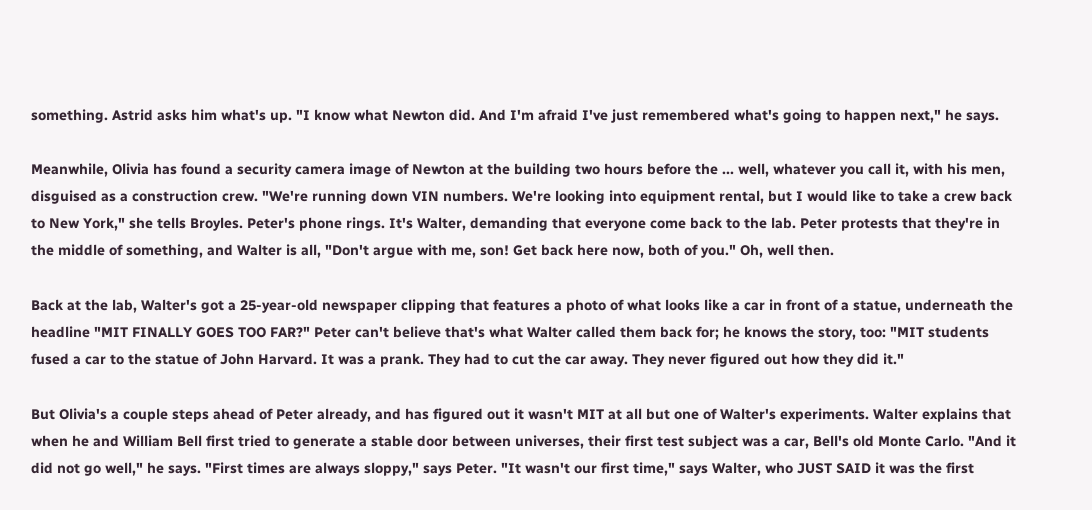something. Astrid asks him what's up. "I know what Newton did. And I'm afraid I've just remembered what's going to happen next," he says.

Meanwhile, Olivia has found a security camera image of Newton at the building two hours before the ... well, whatever you call it, with his men, disguised as a construction crew. "We're running down VIN numbers. We're looking into equipment rental, but I would like to take a crew back to New York," she tells Broyles. Peter's phone rings. It's Walter, demanding that everyone come back to the lab. Peter protests that they're in the middle of something, and Walter is all, "Don't argue with me, son! Get back here now, both of you." Oh, well then.

Back at the lab, Walter's got a 25-year-old newspaper clipping that features a photo of what looks like a car in front of a statue, underneath the headline "MIT FINALLY GOES TOO FAR?" Peter can't believe that's what Walter called them back for; he knows the story, too: "MIT students fused a car to the statue of John Harvard. It was a prank. They had to cut the car away. They never figured out how they did it."

But Olivia's a couple steps ahead of Peter already, and has figured out it wasn't MIT at all but one of Walter's experiments. Walter explains that when he and William Bell first tried to generate a stable door between universes, their first test subject was a car, Bell's old Monte Carlo. "And it did not go well," he says. "First times are always sloppy," says Peter. "It wasn't our first time," says Walter, who JUST SAID it was the first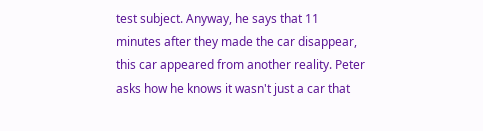test subject. Anyway, he says that 11 minutes after they made the car disappear, this car appeared from another reality. Peter asks how he knows it wasn't just a car that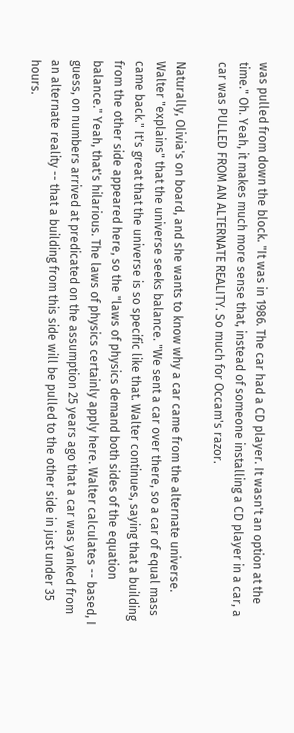was pulled from down the block. "It was in 1986. The car had a CD player. It wasn't an option at the time." Oh. Yeah, it makes much more sense that, instead of someone installing a CD player in a car, a car was PULLED FROM AN ALTERNATE REALITY. So much for Occam's razor.

Naturally, Olivia's on board, and she wants to know why a car came from the alternate universe. Walter "explains" that the universe seeks balance. "We sent a car over there, so a car of equal mass came back." It's great that the universe is so specific like that. Walter continues, saying that a building from the other side appeared here, so the "laws of physics demand both sides of the equation balance." Yeah, that's hilarious. The laws of physics certainly apply here. Walter calculates -- based, I guess, on numbers arrived at predicated on the assumption 25 years ago that a car was yanked from an alternate reality -- that a building from this side will be pulled to the other side in just under 35 hours.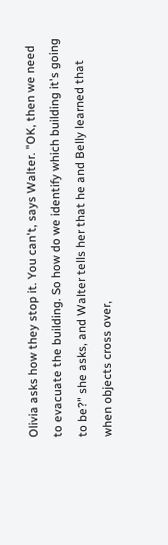Olivia asks how they stop it. You can't, says Walter. "OK, then we need to evacuate the building. So how do we identify which building it's going to be?" she asks, and Walter tells her that he and Belly learned that when objects cross over,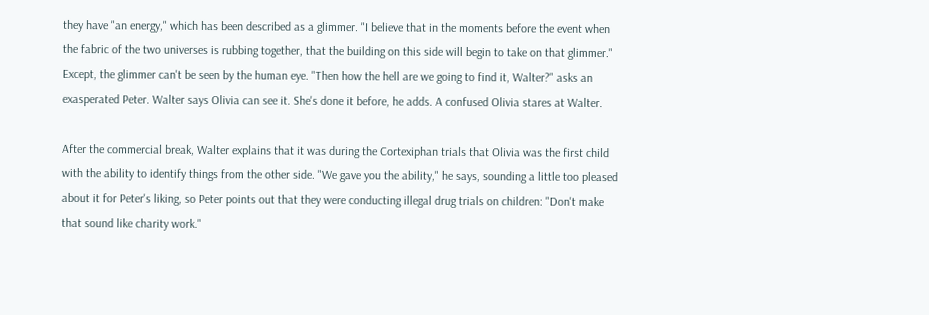they have "an energy," which has been described as a glimmer. "I believe that in the moments before the event when the fabric of the two universes is rubbing together, that the building on this side will begin to take on that glimmer." Except, the glimmer can't be seen by the human eye. "Then how the hell are we going to find it, Walter?" asks an exasperated Peter. Walter says Olivia can see it. She's done it before, he adds. A confused Olivia stares at Walter.

After the commercial break, Walter explains that it was during the Cortexiphan trials that Olivia was the first child with the ability to identify things from the other side. "We gave you the ability," he says, sounding a little too pleased about it for Peter's liking, so Peter points out that they were conducting illegal drug trials on children: "Don't make that sound like charity work."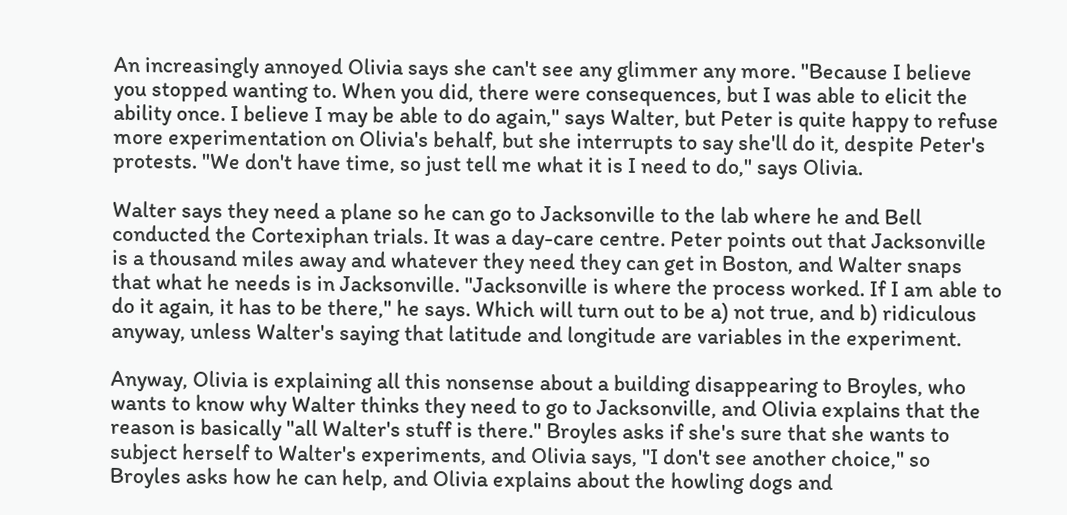An increasingly annoyed Olivia says she can't see any glimmer any more. "Because I believe you stopped wanting to. When you did, there were consequences, but I was able to elicit the ability once. I believe I may be able to do again," says Walter, but Peter is quite happy to refuse more experimentation on Olivia's behalf, but she interrupts to say she'll do it, despite Peter's protests. "We don't have time, so just tell me what it is I need to do," says Olivia.

Walter says they need a plane so he can go to Jacksonville to the lab where he and Bell conducted the Cortexiphan trials. It was a day-care centre. Peter points out that Jacksonville is a thousand miles away and whatever they need they can get in Boston, and Walter snaps that what he needs is in Jacksonville. "Jacksonville is where the process worked. If I am able to do it again, it has to be there," he says. Which will turn out to be a) not true, and b) ridiculous anyway, unless Walter's saying that latitude and longitude are variables in the experiment.

Anyway, Olivia is explaining all this nonsense about a building disappearing to Broyles, who wants to know why Walter thinks they need to go to Jacksonville, and Olivia explains that the reason is basically "all Walter's stuff is there." Broyles asks if she's sure that she wants to subject herself to Walter's experiments, and Olivia says, "I don't see another choice," so Broyles asks how he can help, and Olivia explains about the howling dogs and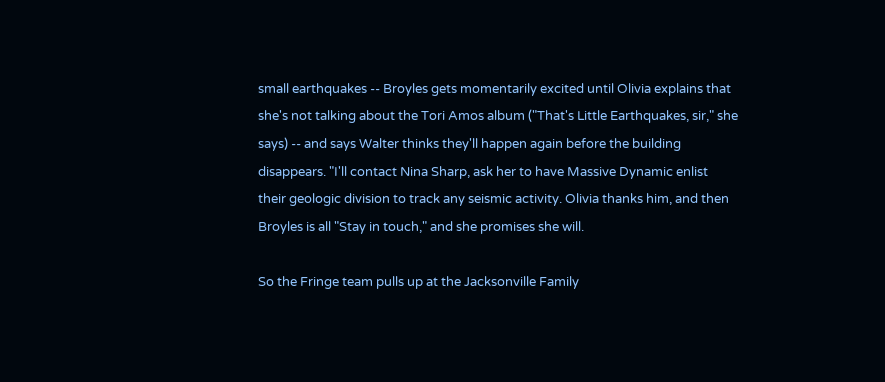small earthquakes -- Broyles gets momentarily excited until Olivia explains that she's not talking about the Tori Amos album ("That's Little Earthquakes, sir," she says) -- and says Walter thinks they'll happen again before the building disappears. "I'll contact Nina Sharp, ask her to have Massive Dynamic enlist their geologic division to track any seismic activity. Olivia thanks him, and then Broyles is all "Stay in touch," and she promises she will.

So the Fringe team pulls up at the Jacksonville Family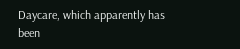Daycare, which apparently has been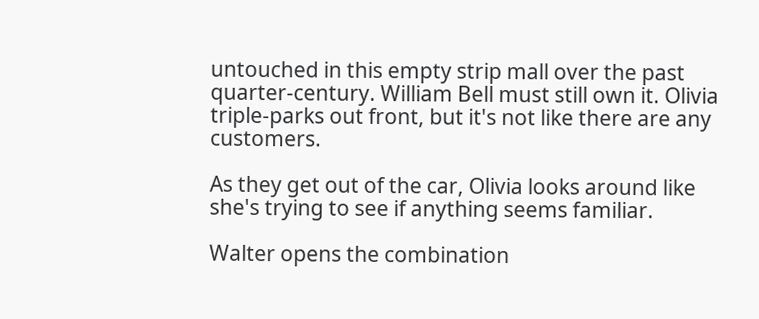untouched in this empty strip mall over the past quarter-century. William Bell must still own it. Olivia triple-parks out front, but it's not like there are any customers.

As they get out of the car, Olivia looks around like she's trying to see if anything seems familiar.

Walter opens the combination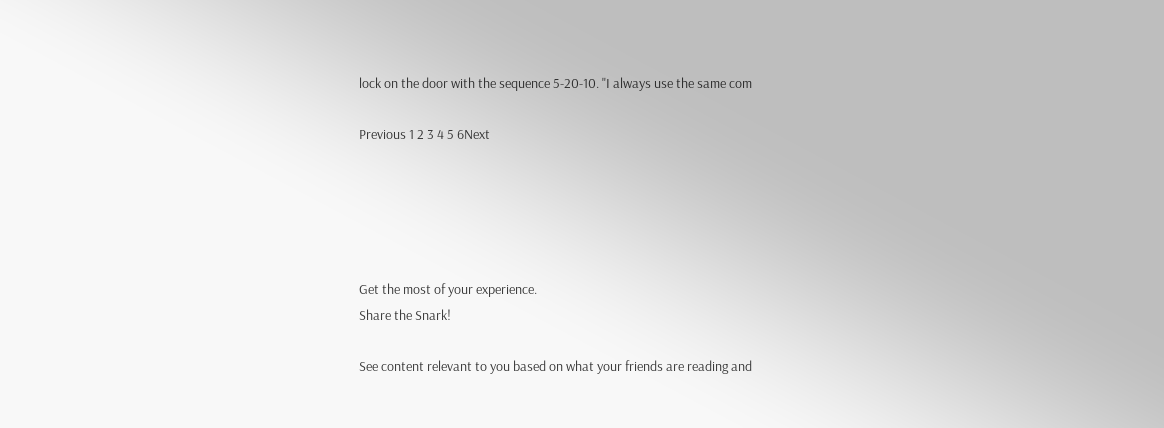lock on the door with the sequence 5-20-10. "I always use the same com

Previous 1 2 3 4 5 6Next





Get the most of your experience.
Share the Snark!

See content relevant to you based on what your friends are reading and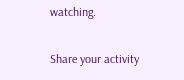watching.

Share your activity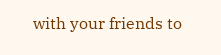with your friends to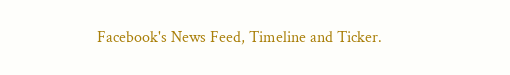Facebook's News Feed, Timeline and Ticker.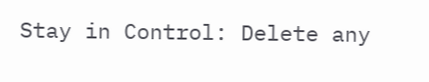Stay in Control: Delete any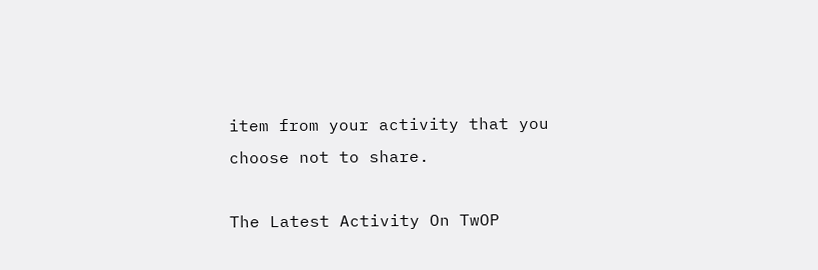item from your activity that you choose not to share.

The Latest Activity On TwOP